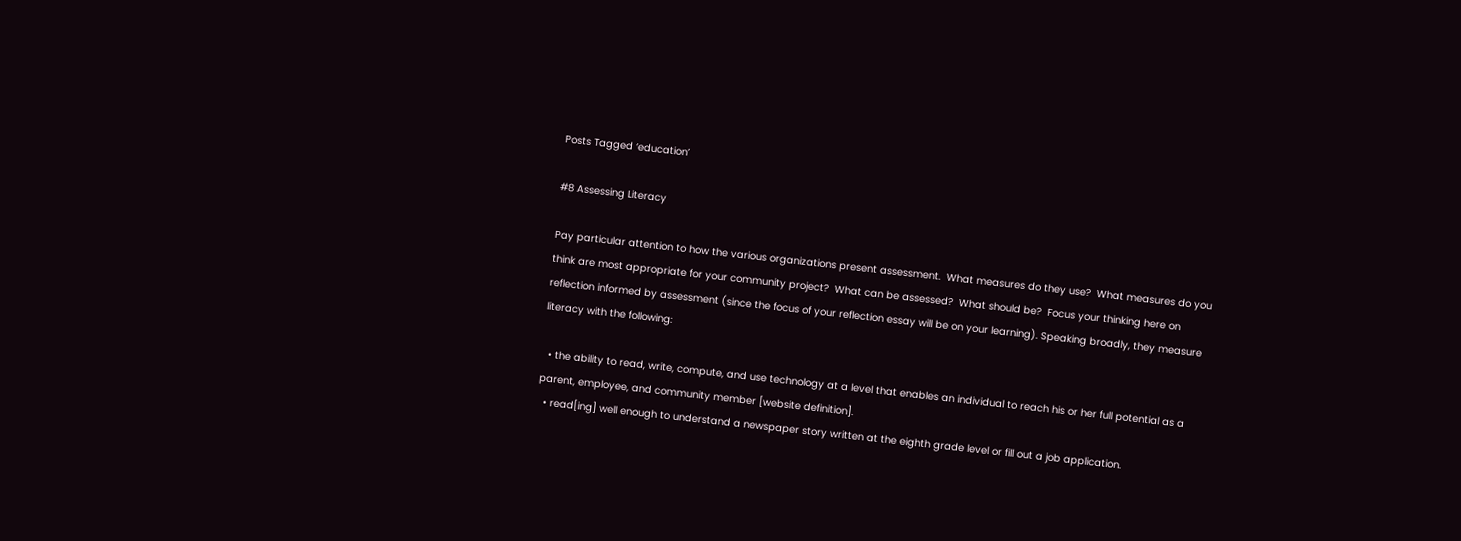Posts Tagged ‘education’

#8 Assessing Literacy

Pay particular attention to how the various organizations present assessment.  What measures do they use?  What measures do you think are most appropriate for your community project?  What can be assessed?  What should be?  Focus your thinking here on reflection informed by assessment (since the focus of your reflection essay will be on your learning). Speaking broadly, they measure literacy with the following:

  • the ability to read, write, compute, and use technology at a level that enables an individual to reach his or her full potential as a parent, employee, and community member [website definition].
  • read[ing] well enough to understand a newspaper story written at the eighth grade level or fill out a job application.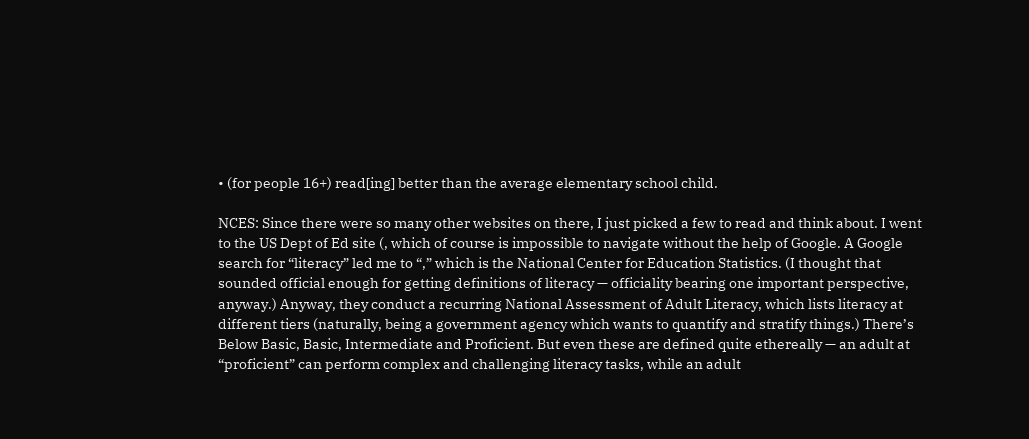• (for people 16+) read[ing] better than the average elementary school child.

NCES: Since there were so many other websites on there, I just picked a few to read and think about. I went to the US Dept of Ed site (, which of course is impossible to navigate without the help of Google. A Google search for “literacy” led me to “,” which is the National Center for Education Statistics. (I thought that sounded official enough for getting definitions of literacy — officiality bearing one important perspective, anyway.) Anyway, they conduct a recurring National Assessment of Adult Literacy, which lists literacy at different tiers (naturally, being a government agency which wants to quantify and stratify things.) There’s Below Basic, Basic, Intermediate and Proficient. But even these are defined quite ethereally — an adult at “proficient” can perform complex and challenging literacy tasks, while an adult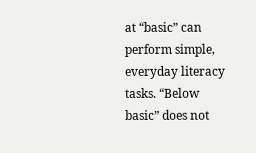at “basic” can perform simple, everyday literacy tasks. “Below basic” does not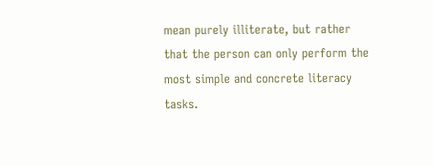mean purely illiterate, but rather that the person can only perform the most simple and concrete literacy tasks.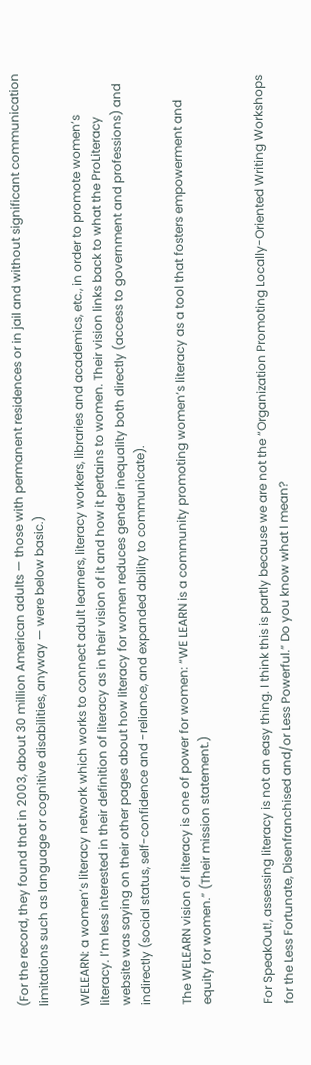(For the record, they found that in 2003, about 30 million American adults — those with permanent residences or in jail and without significant communication limitations such as language or cognitive disabilities, anyway — were below basic.)

WELEARN: a women’s literacy network which works to connect adult learners, literacy workers, libraries and academics, etc., in order to promote women’s literacy. I’m less interested in their definition of literacy as in their vision of it and how it pertains to women. Their vision links back to what the ProLiteracy website was saying on their other pages about how literacy for women reduces gender inequality both directly (access to government and professions) and indirectly (social status, self-confidence and -reliance, and expanded ability to communicate).

The WELEARN vision of literacy is one of power for women: “WE LEARN is a community promoting women’s literacy as a tool that fosters empowerment and equity for women.” (Their mission statement.)


For SpeakOut!, assessing literacy is not an easy thing. I think this is partly because we are not the “Organization Promoting Locally-Oriented Writing Workshops for the Less Fortunate, Disenfranchised and/or Less Powerful.” Do you know what I mean?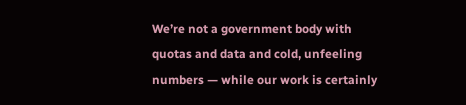We’re not a government body with quotas and data and cold, unfeeling numbers — while our work is certainly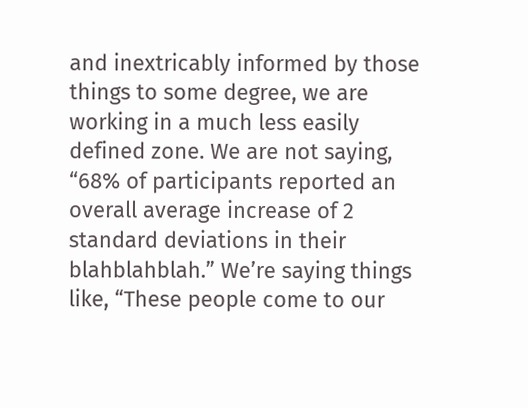and inextricably informed by those things to some degree, we are working in a much less easily defined zone. We are not saying, “68% of participants reported an overall average increase of 2 standard deviations in their blahblahblah.” We’re saying things like, “These people come to our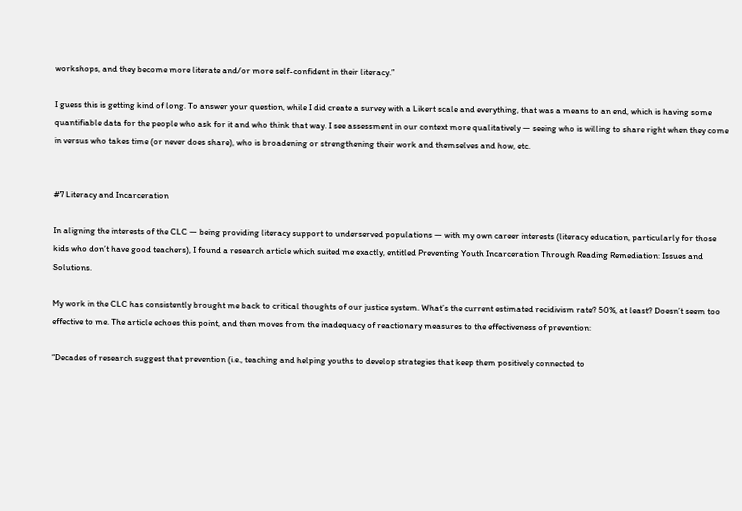workshops, and they become more literate and/or more self-confident in their literacy.”

I guess this is getting kind of long. To answer your question, while I did create a survey with a Likert scale and everything, that was a means to an end, which is having some quantifiable data for the people who ask for it and who think that way. I see assessment in our context more qualitatively — seeing who is willing to share right when they come in versus who takes time (or never does share), who is broadening or strengthening their work and themselves and how, etc.


#7 Literacy and Incarceration

In aligning the interests of the CLC — being providing literacy support to underserved populations — with my own career interests (literacy education, particularly for those kids who don’t have good teachers), I found a research article which suited me exactly, entitled Preventing Youth Incarceration Through Reading Remediation: Issues and Solutions.

My work in the CLC has consistently brought me back to critical thoughts of our justice system. What’s the current estimated recidivism rate? 50%, at least? Doesn’t seem too effective to me. The article echoes this point, and then moves from the inadequacy of reactionary measures to the effectiveness of prevention:

“Decades of research suggest that prevention (i.e., teaching and helping youths to develop strategies that keep them positively connected to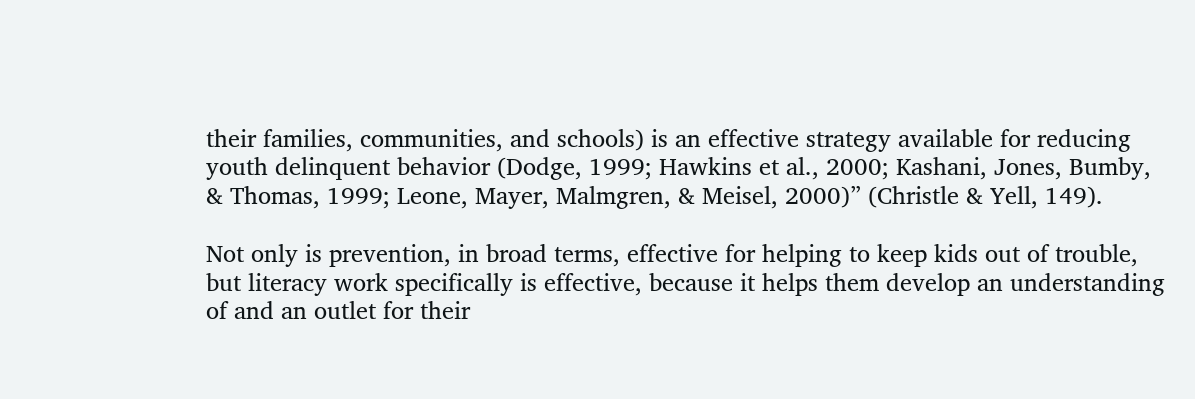their families, communities, and schools) is an effective strategy available for reducing youth delinquent behavior (Dodge, 1999; Hawkins et al., 2000; Kashani, Jones, Bumby, & Thomas, 1999; Leone, Mayer, Malmgren, & Meisel, 2000)” (Christle & Yell, 149).

Not only is prevention, in broad terms, effective for helping to keep kids out of trouble, but literacy work specifically is effective, because it helps them develop an understanding of and an outlet for their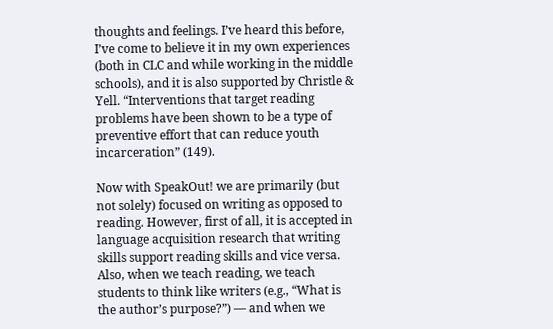thoughts and feelings. I’ve heard this before, I’ve come to believe it in my own experiences (both in CLC and while working in the middle schools), and it is also supported by Christle & Yell. “Interventions that target reading problems have been shown to be a type of preventive effort that can reduce youth incarceration” (149).

Now with SpeakOut! we are primarily (but not solely) focused on writing as opposed to reading. However, first of all, it is accepted in language acquisition research that writing skills support reading skills and vice versa. Also, when we teach reading, we teach students to think like writers (e.g., “What is the author’s purpose?”) — and when we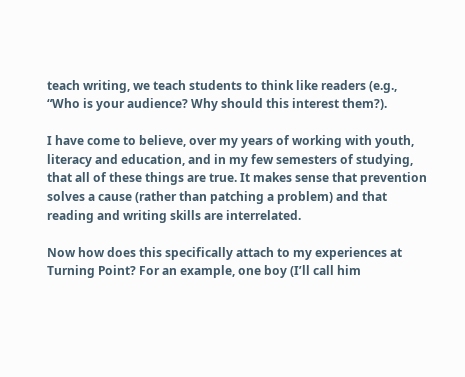teach writing, we teach students to think like readers (e.g., “Who is your audience? Why should this interest them?).

I have come to believe, over my years of working with youth, literacy and education, and in my few semesters of studying, that all of these things are true. It makes sense that prevention solves a cause (rather than patching a problem) and that reading and writing skills are interrelated.

Now how does this specifically attach to my experiences at Turning Point? For an example, one boy (I’ll call him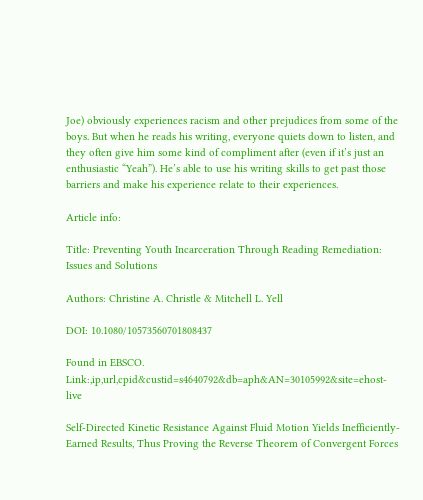Joe) obviously experiences racism and other prejudices from some of the boys. But when he reads his writing, everyone quiets down to listen, and they often give him some kind of compliment after (even if it’s just an enthusiastic “Yeah”). He’s able to use his writing skills to get past those barriers and make his experience relate to their experiences.

Article info:

Title: Preventing Youth Incarceration Through Reading Remediation: Issues and Solutions

Authors: Christine A. Christle & Mitchell L. Yell

DOI: 10.1080/10573560701808437

Found in EBSCO. Link:,ip,url,cpid&custid=s4640792&db=aph&AN=30105992&site=ehost-live

Self-Directed Kinetic Resistance Against Fluid Motion Yields Inefficiently-Earned Results, Thus Proving the Reverse Theorem of Convergent Forces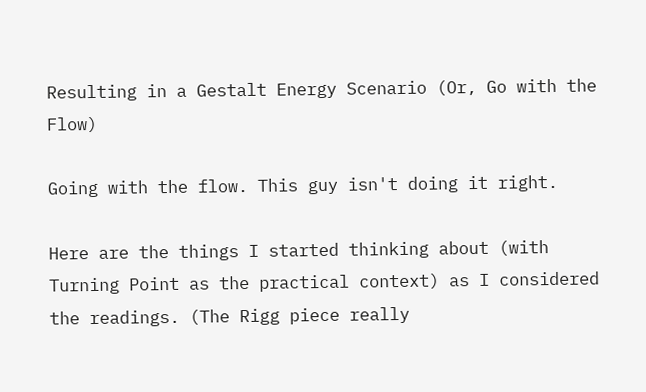Resulting in a Gestalt Energy Scenario (Or, Go with the Flow)

Going with the flow. This guy isn't doing it right.

Here are the things I started thinking about (with Turning Point as the practical context) as I considered the readings. (The Rigg piece really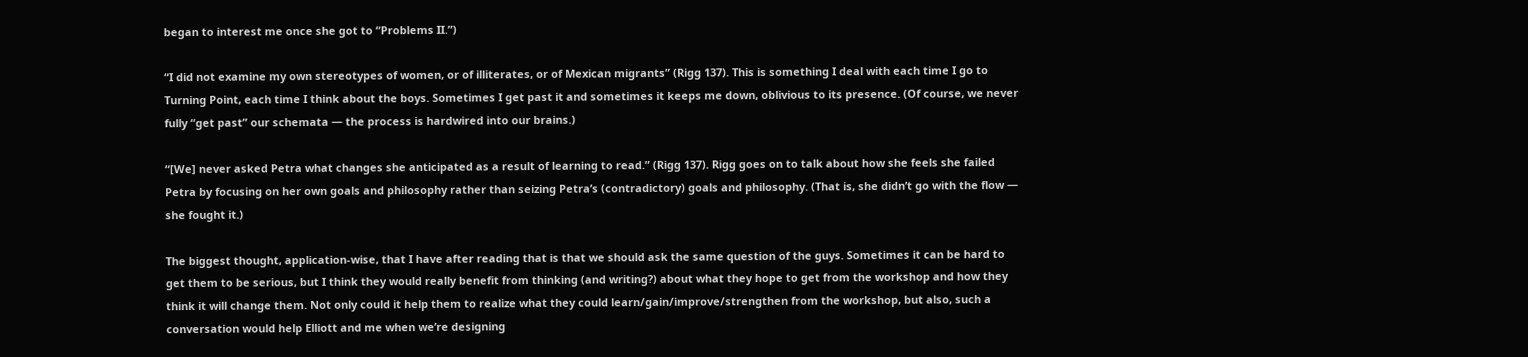began to interest me once she got to “Problems II.”)

“I did not examine my own stereotypes of women, or of illiterates, or of Mexican migrants” (Rigg 137). This is something I deal with each time I go to Turning Point, each time I think about the boys. Sometimes I get past it and sometimes it keeps me down, oblivious to its presence. (Of course, we never fully “get past” our schemata — the process is hardwired into our brains.)

“[We] never asked Petra what changes she anticipated as a result of learning to read.” (Rigg 137). Rigg goes on to talk about how she feels she failed Petra by focusing on her own goals and philosophy rather than seizing Petra’s (contradictory) goals and philosophy. (That is, she didn’t go with the flow — she fought it.)

The biggest thought, application-wise, that I have after reading that is that we should ask the same question of the guys. Sometimes it can be hard to get them to be serious, but I think they would really benefit from thinking (and writing?) about what they hope to get from the workshop and how they think it will change them. Not only could it help them to realize what they could learn/gain/improve/strengthen from the workshop, but also, such a conversation would help Elliott and me when we’re designing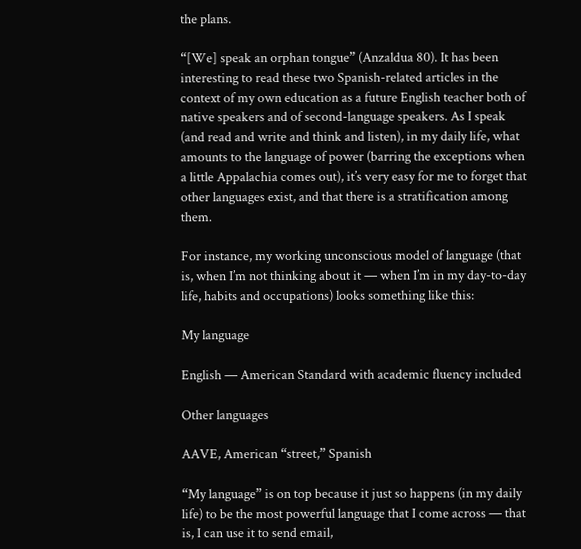the plans.

“[We] speak an orphan tongue” (Anzaldua 80). It has been interesting to read these two Spanish-related articles in the context of my own education as a future English teacher both of native speakers and of second-language speakers. As I speak (and read and write and think and listen), in my daily life, what amounts to the language of power (barring the exceptions when a little Appalachia comes out), it’s very easy for me to forget that other languages exist, and that there is a stratification among them.

For instance, my working unconscious model of language (that is, when I’m not thinking about it — when I’m in my day-to-day life, habits and occupations) looks something like this:

My language

English — American Standard with academic fluency included

Other languages

AAVE, American “street,” Spanish

“My language” is on top because it just so happens (in my daily life) to be the most powerful language that I come across — that is, I can use it to send email,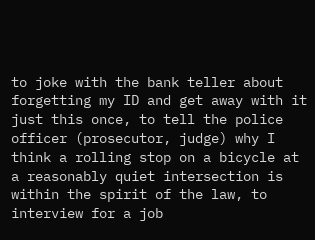to joke with the bank teller about forgetting my ID and get away with it just this once, to tell the police officer (prosecutor, judge) why I think a rolling stop on a bicycle at a reasonably quiet intersection is within the spirit of the law, to interview for a job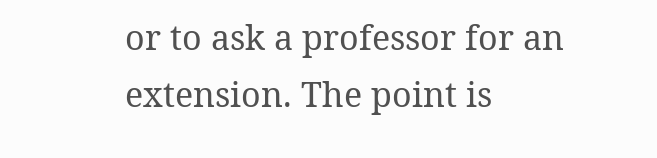or to ask a professor for an extension. The point is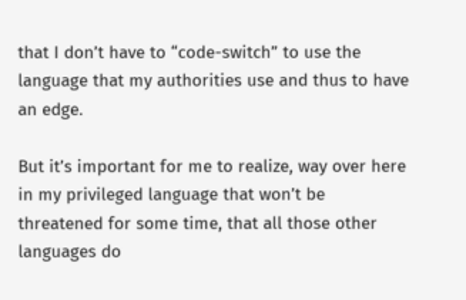that I don’t have to “code-switch” to use the language that my authorities use and thus to have an edge.

But it’s important for me to realize, way over here in my privileged language that won’t be threatened for some time, that all those other languages do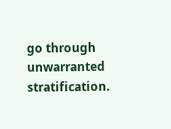go through unwarranted stratification.